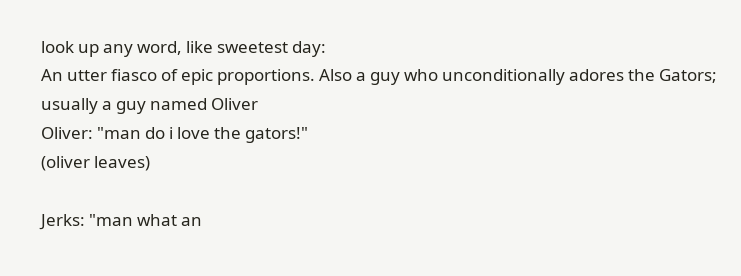look up any word, like sweetest day:
An utter fiasco of epic proportions. Also a guy who unconditionally adores the Gators; usually a guy named Oliver
Oliver: "man do i love the gators!"
(oliver leaves)

Jerks: "man what an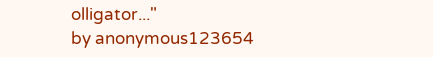olligator..."
by anonymous123654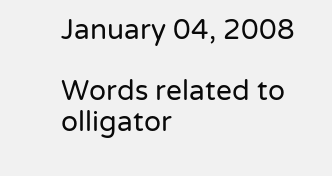January 04, 2008

Words related to olligator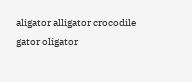aligator alligator crocodile gator oligator